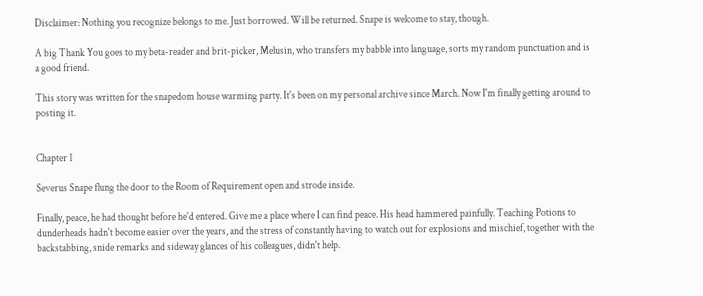Disclaimer: Nothing you recognize belongs to me. Just borrowed. Will be returned. Snape is welcome to stay, though.

A big Thank You goes to my beta-reader and brit-picker, Melusin, who transfers my babble into language, sorts my random punctuation and is a good friend.

This story was written for the snapedom house warming party. It's been on my personal archive since March. Now I'm finally getting around to posting it.


Chapter 1

Severus Snape flung the door to the Room of Requirement open and strode inside.

Finally, peace, he had thought before he'd entered. Give me a place where I can find peace. His head hammered painfully. Teaching Potions to dunderheads hadn't become easier over the years, and the stress of constantly having to watch out for explosions and mischief, together with the backstabbing, snide remarks and sideway glances of his colleagues, didn't help.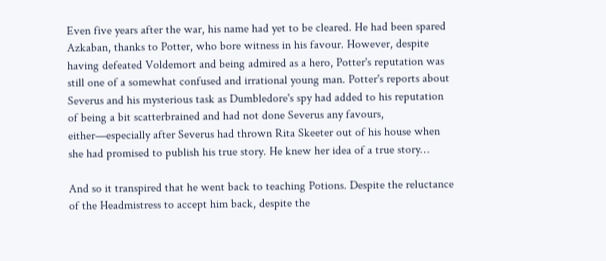Even five years after the war, his name had yet to be cleared. He had been spared Azkaban, thanks to Potter, who bore witness in his favour. However, despite having defeated Voldemort and being admired as a hero, Potter's reputation was still one of a somewhat confused and irrational young man. Potter's reports about Severus and his mysterious task as Dumbledore's spy had added to his reputation of being a bit scatterbrained and had not done Severus any favours, either—especially after Severus had thrown Rita Skeeter out of his house when she had promised to publish his true story. He knew her idea of a true story…

And so it transpired that he went back to teaching Potions. Despite the reluctance of the Headmistress to accept him back, despite the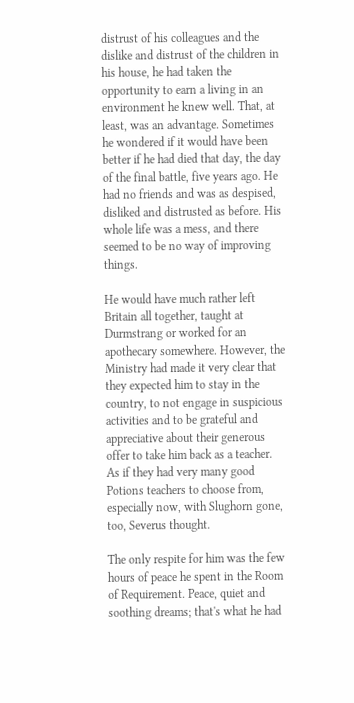distrust of his colleagues and the dislike and distrust of the children in his house, he had taken the opportunity to earn a living in an environment he knew well. That, at least, was an advantage. Sometimes he wondered if it would have been better if he had died that day, the day of the final battle, five years ago. He had no friends and was as despised, disliked and distrusted as before. His whole life was a mess, and there seemed to be no way of improving things.

He would have much rather left Britain all together, taught at Durmstrang or worked for an apothecary somewhere. However, the Ministry had made it very clear that they expected him to stay in the country, to not engage in suspicious activities and to be grateful and appreciative about their generous offer to take him back as a teacher. As if they had very many good Potions teachers to choose from, especially now, with Slughorn gone, too, Severus thought.

The only respite for him was the few hours of peace he spent in the Room of Requirement. Peace, quiet and soothing dreams; that's what he had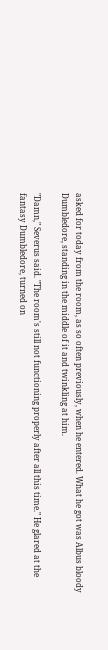asked for today from the room, as so often previously, when he entered. What he got was Albus bloody Dumbledore, standing in the middle of it and twinkling at him.

"Damn," Severus said. "The room's still not functioning properly after all this time." He glared at the fantasy Dumbledore, turned on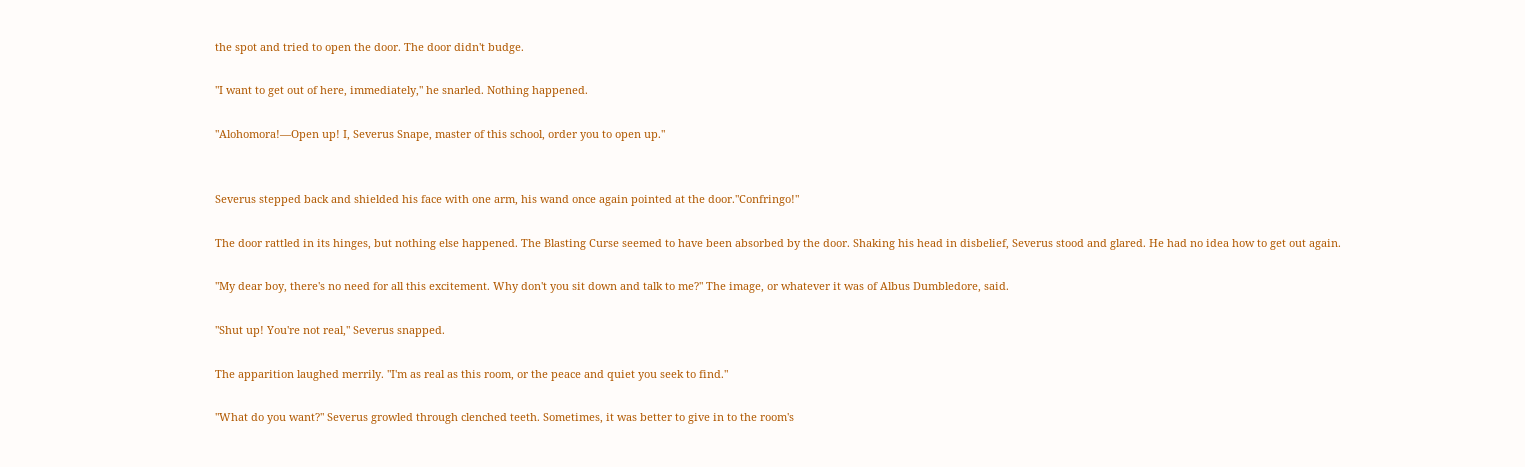the spot and tried to open the door. The door didn't budge.

"I want to get out of here, immediately," he snarled. Nothing happened.

"Alohomora!—Open up! I, Severus Snape, master of this school, order you to open up."


Severus stepped back and shielded his face with one arm, his wand once again pointed at the door."Confringo!"

The door rattled in its hinges, but nothing else happened. The Blasting Curse seemed to have been absorbed by the door. Shaking his head in disbelief, Severus stood and glared. He had no idea how to get out again.

"My dear boy, there's no need for all this excitement. Why don't you sit down and talk to me?" The image, or whatever it was of Albus Dumbledore, said.

"Shut up! You're not real," Severus snapped.

The apparition laughed merrily. "I'm as real as this room, or the peace and quiet you seek to find."

"What do you want?" Severus growled through clenched teeth. Sometimes, it was better to give in to the room's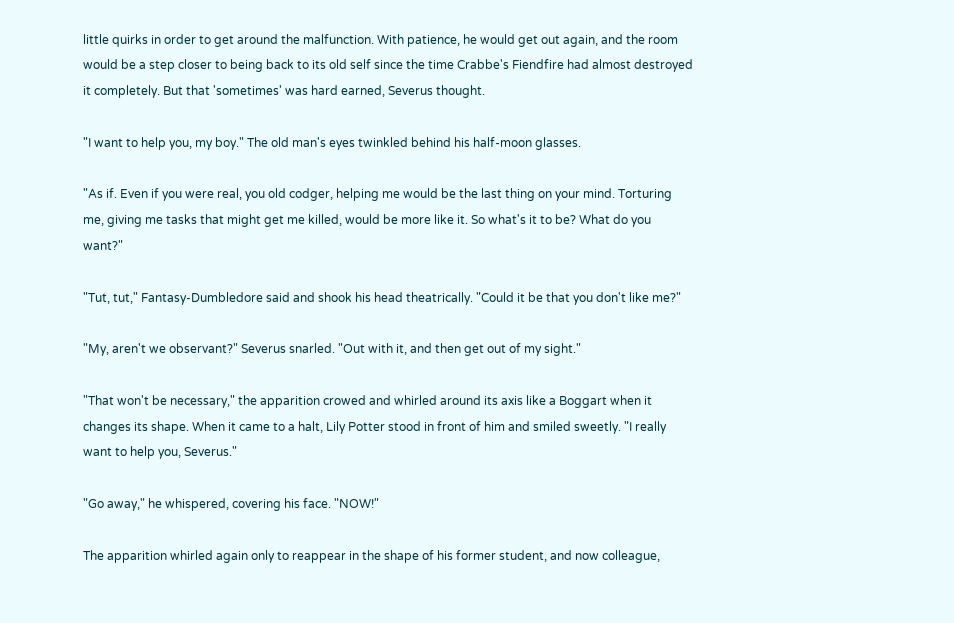little quirks in order to get around the malfunction. With patience, he would get out again, and the room would be a step closer to being back to its old self since the time Crabbe's Fiendfire had almost destroyed it completely. But that 'sometimes' was hard earned, Severus thought.

"I want to help you, my boy." The old man's eyes twinkled behind his half-moon glasses.

"As if. Even if you were real, you old codger, helping me would be the last thing on your mind. Torturing me, giving me tasks that might get me killed, would be more like it. So what's it to be? What do you want?"

"Tut, tut," Fantasy-Dumbledore said and shook his head theatrically. "Could it be that you don't like me?"

"My, aren't we observant?" Severus snarled. "Out with it, and then get out of my sight."

"That won't be necessary," the apparition crowed and whirled around its axis like a Boggart when it changes its shape. When it came to a halt, Lily Potter stood in front of him and smiled sweetly. "I really want to help you, Severus."

"Go away," he whispered, covering his face. "NOW!"

The apparition whirled again only to reappear in the shape of his former student, and now colleague,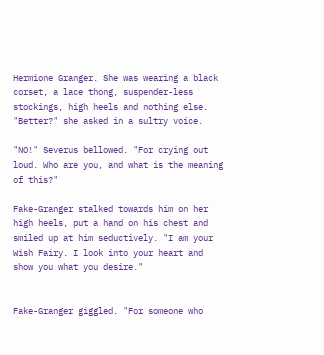Hermione Granger. She was wearing a black corset, a lace thong, suspender-less stockings, high heels and nothing else. "Better?" she asked in a sultry voice.

"NO!" Severus bellowed. "For crying out loud. Who are you, and what is the meaning of this?"

Fake-Granger stalked towards him on her high heels, put a hand on his chest and smiled up at him seductively. "I am your Wish Fairy. I look into your heart and show you what you desire."


Fake-Granger giggled. "For someone who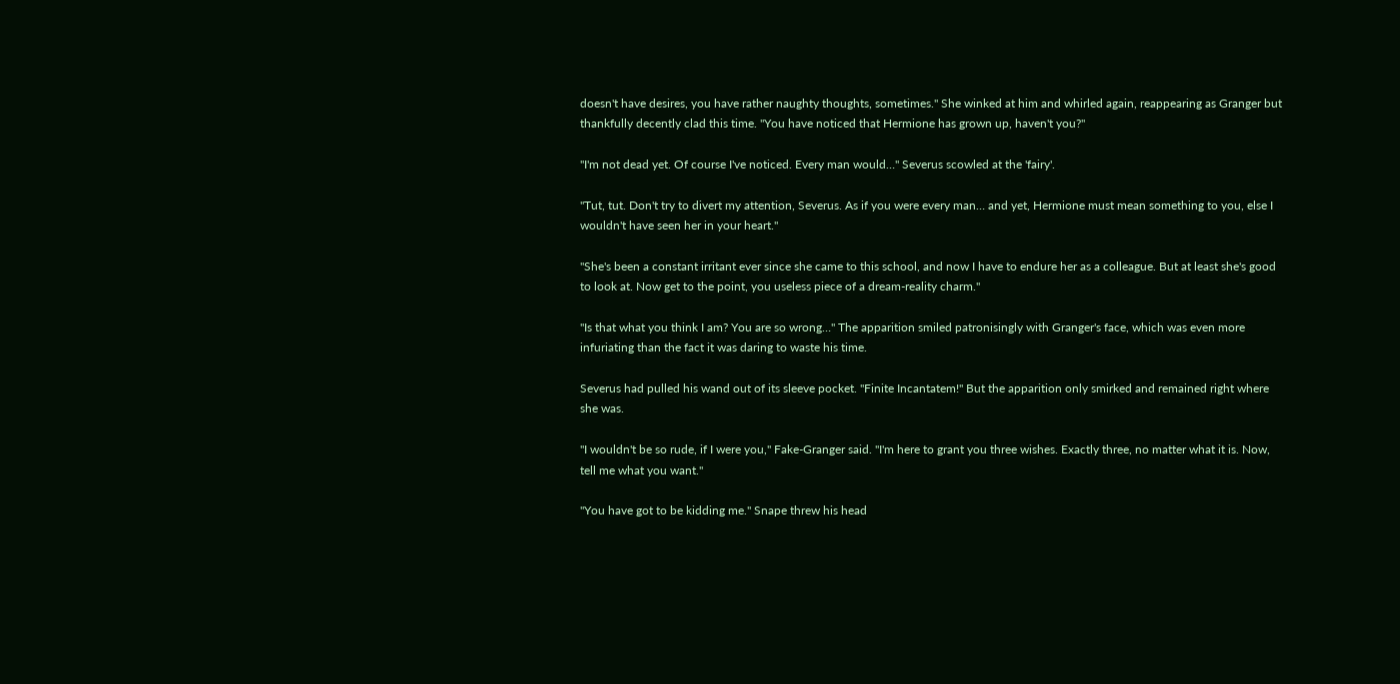doesn't have desires, you have rather naughty thoughts, sometimes." She winked at him and whirled again, reappearing as Granger but thankfully decently clad this time. "You have noticed that Hermione has grown up, haven't you?"

"I'm not dead yet. Of course I've noticed. Every man would…" Severus scowled at the 'fairy'.

"Tut, tut. Don't try to divert my attention, Severus. As if you were every man… and yet, Hermione must mean something to you, else I wouldn't have seen her in your heart."

"She's been a constant irritant ever since she came to this school, and now I have to endure her as a colleague. But at least she's good to look at. Now get to the point, you useless piece of a dream-reality charm."

"Is that what you think I am? You are so wrong…" The apparition smiled patronisingly with Granger's face, which was even more infuriating than the fact it was daring to waste his time.

Severus had pulled his wand out of its sleeve pocket. "Finite Incantatem!" But the apparition only smirked and remained right where she was.

"I wouldn't be so rude, if I were you," Fake-Granger said. "I'm here to grant you three wishes. Exactly three, no matter what it is. Now, tell me what you want."

"You have got to be kidding me." Snape threw his head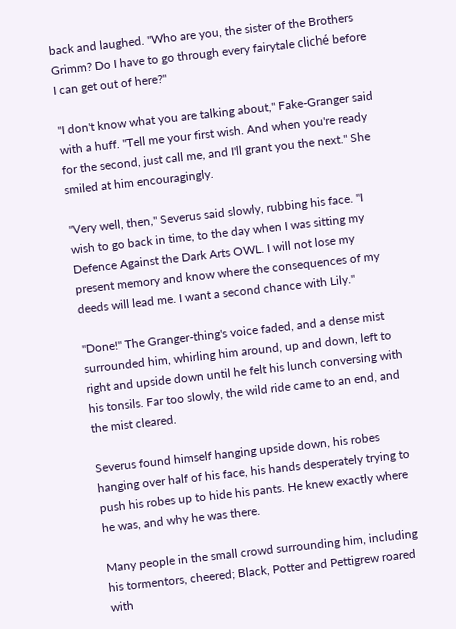back and laughed. "Who are you, the sister of the Brothers Grimm? Do I have to go through every fairytale cliché before I can get out of here?"

"I don't know what you are talking about," Fake-Granger said with a huff. "Tell me your first wish. And when you're ready for the second, just call me, and I'll grant you the next." She smiled at him encouragingly.

"Very well, then," Severus said slowly, rubbing his face. "I wish to go back in time, to the day when I was sitting my Defence Against the Dark Arts OWL. I will not lose my present memory and know where the consequences of my deeds will lead me. I want a second chance with Lily."

"Done!" The Granger-thing's voice faded, and a dense mist surrounded him, whirling him around, up and down, left to right and upside down until he felt his lunch conversing with his tonsils. Far too slowly, the wild ride came to an end, and the mist cleared.

Severus found himself hanging upside down, his robes hanging over half of his face, his hands desperately trying to push his robes up to hide his pants. He knew exactly where he was, and why he was there.

Many people in the small crowd surrounding him, including his tormentors, cheered; Black, Potter and Pettigrew roared with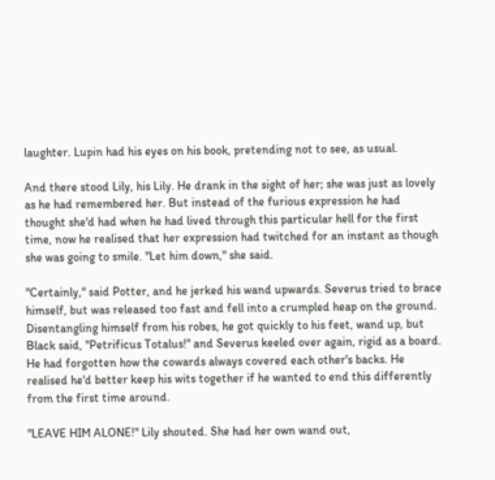laughter. Lupin had his eyes on his book, pretending not to see, as usual.

And there stood Lily, his Lily. He drank in the sight of her; she was just as lovely as he had remembered her. But instead of the furious expression he had thought she'd had when he had lived through this particular hell for the first time, now he realised that her expression had twitched for an instant as though she was going to smile. "Let him down," she said.

"Certainly," said Potter, and he jerked his wand upwards. Severus tried to brace himself, but was released too fast and fell into a crumpled heap on the ground. Disentangling himself from his robes, he got quickly to his feet, wand up, but Black said, "Petrificus Totalus!" and Severus keeled over again, rigid as a board. He had forgotten how the cowards always covered each other's backs. He realised he'd better keep his wits together if he wanted to end this differently from the first time around.

"LEAVE HIM ALONE!" Lily shouted. She had her own wand out,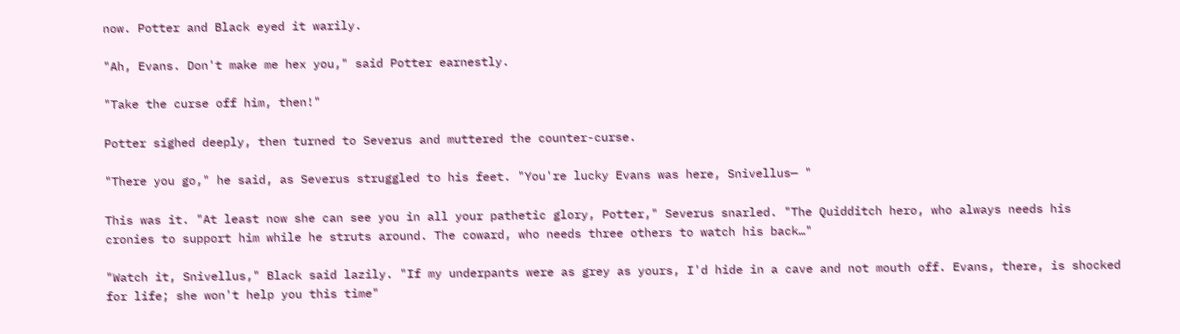now. Potter and Black eyed it warily.

"Ah, Evans. Don't make me hex you," said Potter earnestly.

"Take the curse off him, then!"

Potter sighed deeply, then turned to Severus and muttered the counter-curse.

"There you go," he said, as Severus struggled to his feet. "You're lucky Evans was here, Snivellus— "

This was it. "At least now she can see you in all your pathetic glory, Potter," Severus snarled. "The Quidditch hero, who always needs his cronies to support him while he struts around. The coward, who needs three others to watch his back…"

"Watch it, Snivellus," Black said lazily. "If my underpants were as grey as yours, I'd hide in a cave and not mouth off. Evans, there, is shocked for life; she won't help you this time"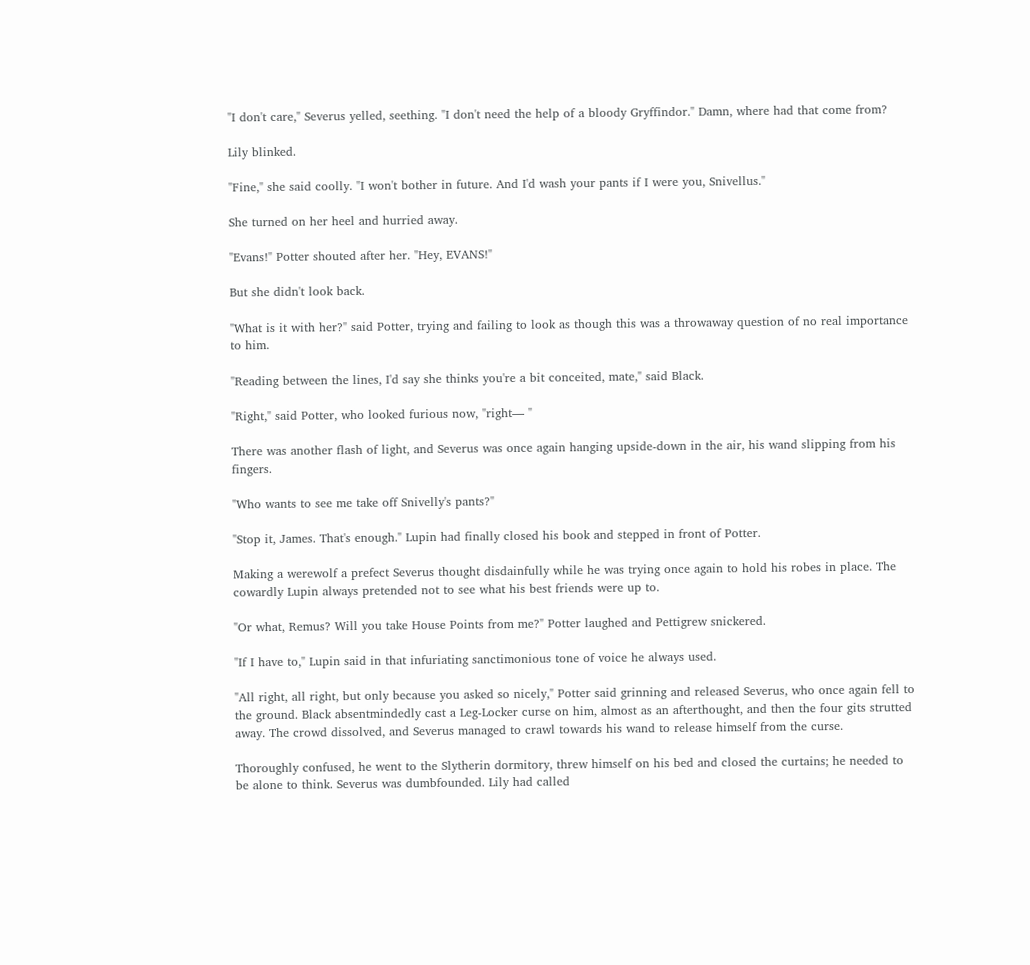"I don't care," Severus yelled, seething. "I don't need the help of a bloody Gryffindor." Damn, where had that come from?

Lily blinked.

"Fine," she said coolly. "I won't bother in future. And I'd wash your pants if I were you, Snivellus."

She turned on her heel and hurried away.

"Evans!" Potter shouted after her. "Hey, EVANS!"

But she didn't look back.

"What is it with her?" said Potter, trying and failing to look as though this was a throwaway question of no real importance to him.

"Reading between the lines, I'd say she thinks you're a bit conceited, mate," said Black.

"Right," said Potter, who looked furious now, "right— "

There was another flash of light, and Severus was once again hanging upside-down in the air, his wand slipping from his fingers.

"Who wants to see me take off Snivelly's pants?"

"Stop it, James. That's enough." Lupin had finally closed his book and stepped in front of Potter.

Making a werewolf a prefect Severus thought disdainfully while he was trying once again to hold his robes in place. The cowardly Lupin always pretended not to see what his best friends were up to.

"Or what, Remus? Will you take House Points from me?" Potter laughed and Pettigrew snickered.

"If I have to," Lupin said in that infuriating sanctimonious tone of voice he always used.

"All right, all right, but only because you asked so nicely," Potter said grinning and released Severus, who once again fell to the ground. Black absentmindedly cast a Leg-Locker curse on him, almost as an afterthought, and then the four gits strutted away. The crowd dissolved, and Severus managed to crawl towards his wand to release himself from the curse.

Thoroughly confused, he went to the Slytherin dormitory, threw himself on his bed and closed the curtains; he needed to be alone to think. Severus was dumbfounded. Lily had called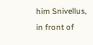him Snivellus, in front of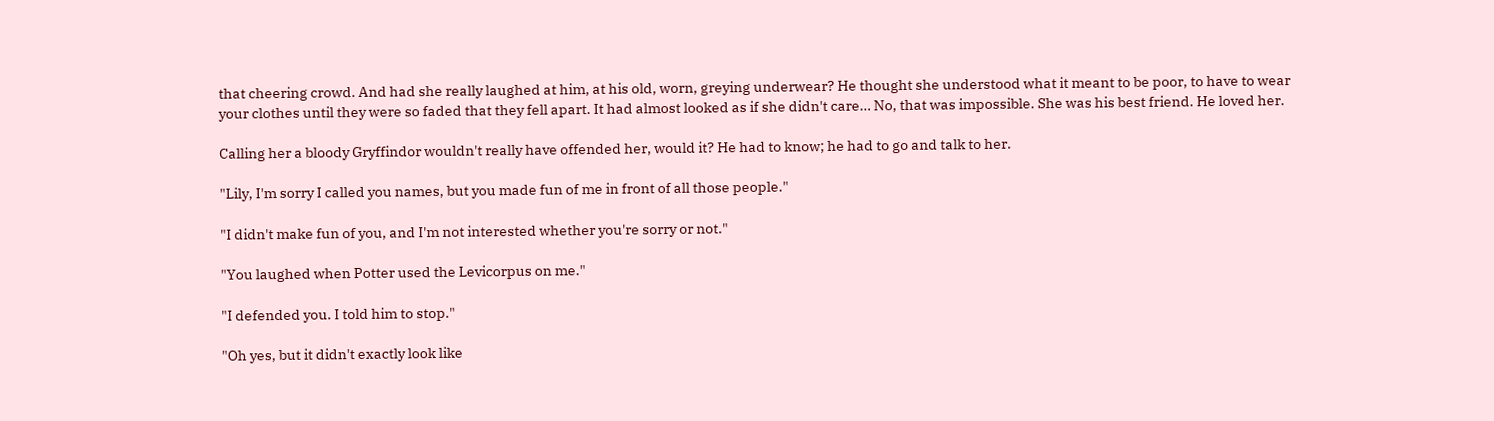that cheering crowd. And had she really laughed at him, at his old, worn, greying underwear? He thought she understood what it meant to be poor, to have to wear your clothes until they were so faded that they fell apart. It had almost looked as if she didn't care… No, that was impossible. She was his best friend. He loved her.

Calling her a bloody Gryffindor wouldn't really have offended her, would it? He had to know; he had to go and talk to her.

"Lily, I'm sorry I called you names, but you made fun of me in front of all those people."

"I didn't make fun of you, and I'm not interested whether you're sorry or not."

"You laughed when Potter used the Levicorpus on me."

"I defended you. I told him to stop."

"Oh yes, but it didn't exactly look like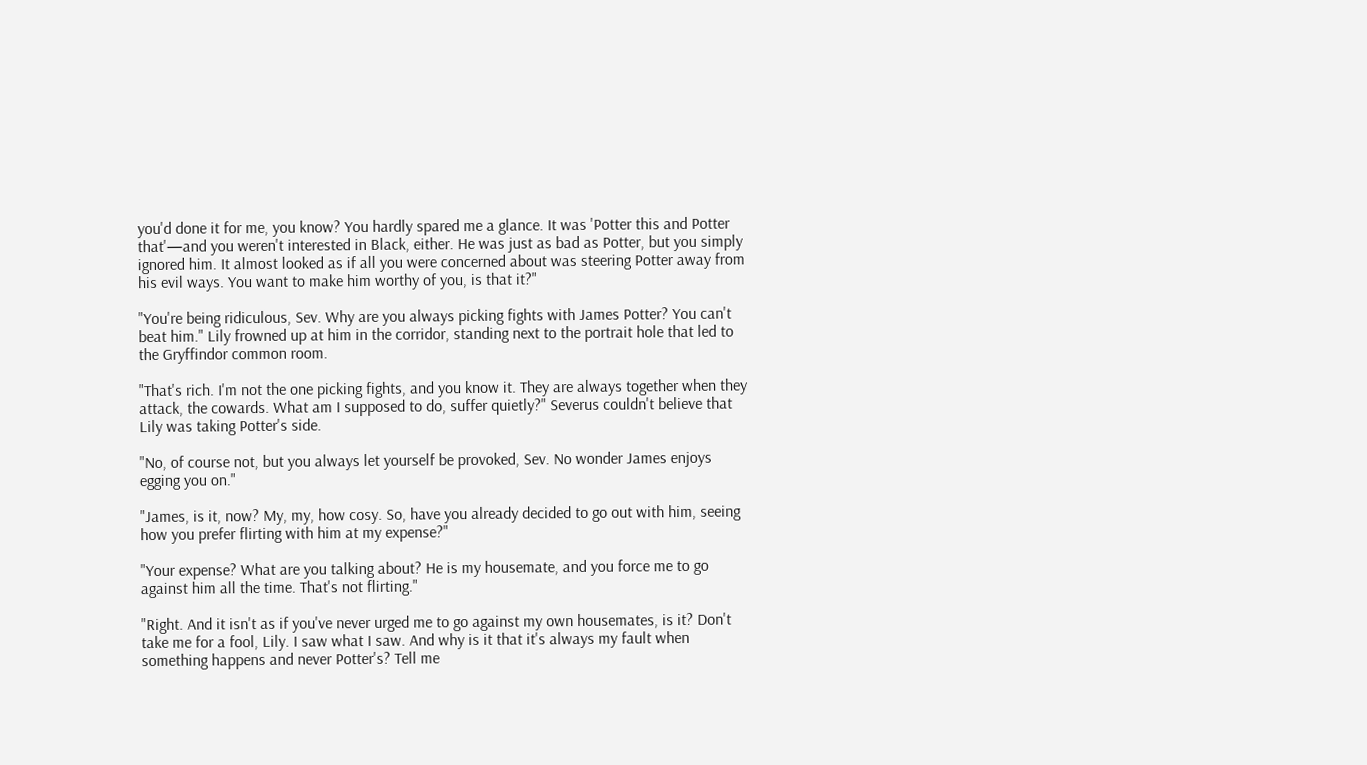you'd done it for me, you know? You hardly spared me a glance. It was 'Potter this and Potter that'—and you weren't interested in Black, either. He was just as bad as Potter, but you simply ignored him. It almost looked as if all you were concerned about was steering Potter away from his evil ways. You want to make him worthy of you, is that it?"

"You're being ridiculous, Sev. Why are you always picking fights with James Potter? You can't beat him." Lily frowned up at him in the corridor, standing next to the portrait hole that led to the Gryffindor common room.

"That's rich. I'm not the one picking fights, and you know it. They are always together when they attack, the cowards. What am I supposed to do, suffer quietly?" Severus couldn't believe that Lily was taking Potter's side.

"No, of course not, but you always let yourself be provoked, Sev. No wonder James enjoys egging you on."

"James, is it, now? My, my, how cosy. So, have you already decided to go out with him, seeing how you prefer flirting with him at my expense?"

"Your expense? What are you talking about? He is my housemate, and you force me to go against him all the time. That's not flirting."

"Right. And it isn't as if you've never urged me to go against my own housemates, is it? Don't take me for a fool, Lily. I saw what I saw. And why is it that it's always my fault when something happens and never Potter's? Tell me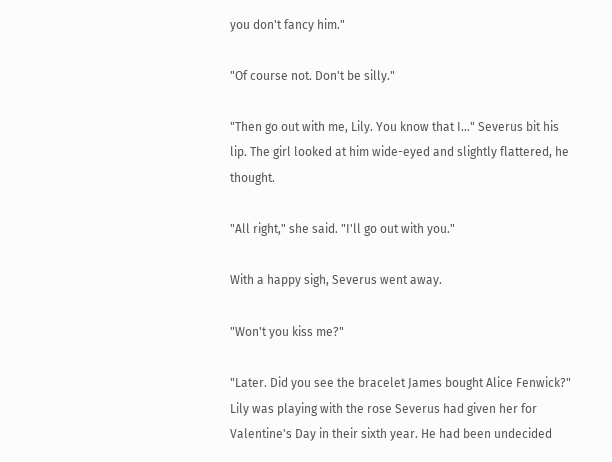you don't fancy him."

"Of course not. Don't be silly."

"Then go out with me, Lily. You know that I…" Severus bit his lip. The girl looked at him wide-eyed and slightly flattered, he thought.

"All right," she said. "I'll go out with you."

With a happy sigh, Severus went away.

"Won't you kiss me?"

"Later. Did you see the bracelet James bought Alice Fenwick?" Lily was playing with the rose Severus had given her for Valentine's Day in their sixth year. He had been undecided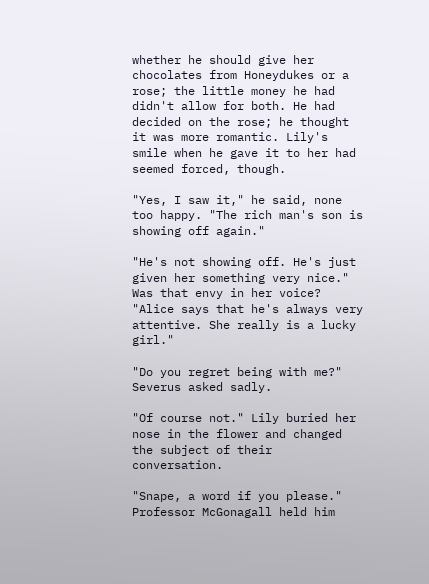whether he should give her chocolates from Honeydukes or a rose; the little money he had didn't allow for both. He had decided on the rose; he thought it was more romantic. Lily's smile when he gave it to her had seemed forced, though.

"Yes, I saw it," he said, none too happy. "The rich man's son is showing off again."

"He's not showing off. He's just given her something very nice." Was that envy in her voice? "Alice says that he's always very attentive. She really is a lucky girl."

"Do you regret being with me?" Severus asked sadly.

"Of course not." Lily buried her nose in the flower and changed the subject of their conversation.

"Snape, a word if you please." Professor McGonagall held him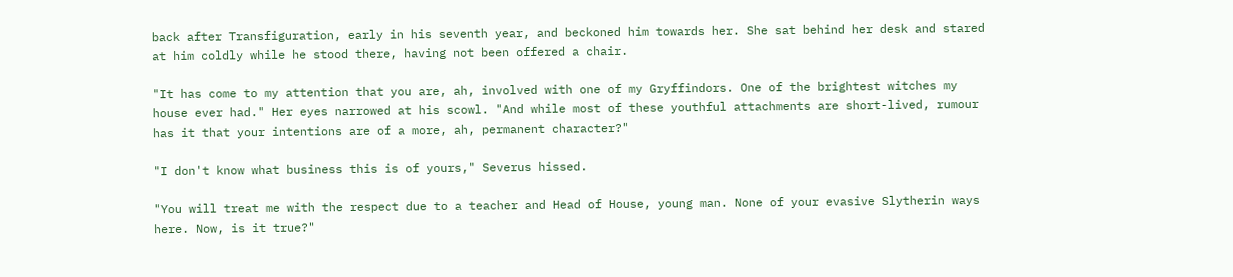back after Transfiguration, early in his seventh year, and beckoned him towards her. She sat behind her desk and stared at him coldly while he stood there, having not been offered a chair.

"It has come to my attention that you are, ah, involved with one of my Gryffindors. One of the brightest witches my house ever had." Her eyes narrowed at his scowl. "And while most of these youthful attachments are short-lived, rumour has it that your intentions are of a more, ah, permanent character?"

"I don't know what business this is of yours," Severus hissed.

"You will treat me with the respect due to a teacher and Head of House, young man. None of your evasive Slytherin ways here. Now, is it true?"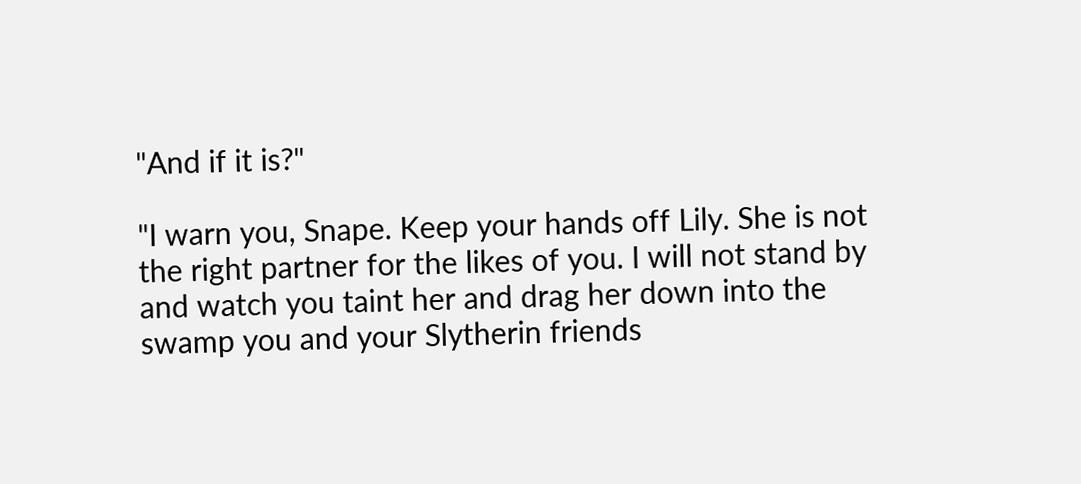"And if it is?"

"I warn you, Snape. Keep your hands off Lily. She is not the right partner for the likes of you. I will not stand by and watch you taint her and drag her down into the swamp you and your Slytherin friends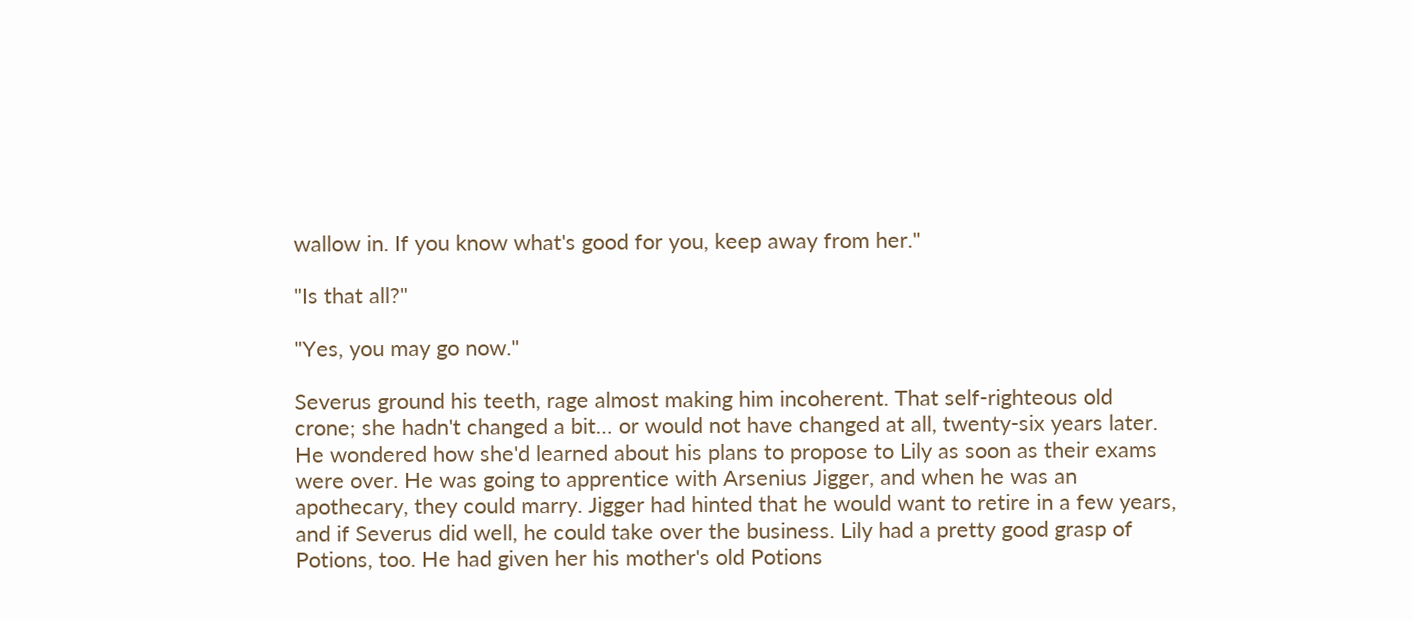wallow in. If you know what's good for you, keep away from her."

"Is that all?"

"Yes, you may go now."

Severus ground his teeth, rage almost making him incoherent. That self-righteous old crone; she hadn't changed a bit… or would not have changed at all, twenty-six years later. He wondered how she'd learned about his plans to propose to Lily as soon as their exams were over. He was going to apprentice with Arsenius Jigger, and when he was an apothecary, they could marry. Jigger had hinted that he would want to retire in a few years, and if Severus did well, he could take over the business. Lily had a pretty good grasp of Potions, too. He had given her his mother's old Potions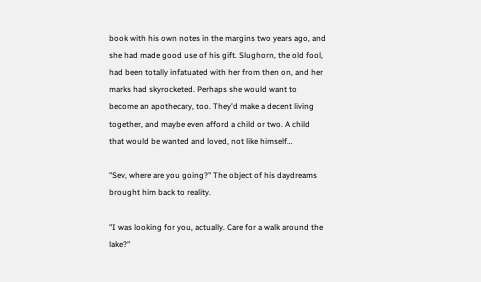book with his own notes in the margins two years ago, and she had made good use of his gift. Slughorn, the old fool, had been totally infatuated with her from then on, and her marks had skyrocketed. Perhaps she would want to become an apothecary, too. They'd make a decent living together, and maybe even afford a child or two. A child that would be wanted and loved, not like himself…

"Sev, where are you going?" The object of his daydreams brought him back to reality.

"I was looking for you, actually. Care for a walk around the lake?"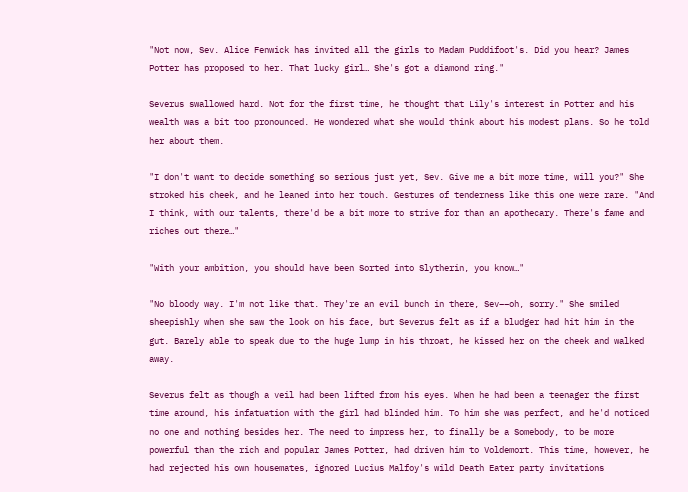"Not now, Sev. Alice Fenwick has invited all the girls to Madam Puddifoot's. Did you hear? James Potter has proposed to her. That lucky girl… She's got a diamond ring."

Severus swallowed hard. Not for the first time, he thought that Lily's interest in Potter and his wealth was a bit too pronounced. He wondered what she would think about his modest plans. So he told her about them.

"I don't want to decide something so serious just yet, Sev. Give me a bit more time, will you?" She stroked his cheek, and he leaned into her touch. Gestures of tenderness like this one were rare. "And I think, with our talents, there'd be a bit more to strive for than an apothecary. There's fame and riches out there…"

"With your ambition, you should have been Sorted into Slytherin, you know…"

"No bloody way. I'm not like that. They're an evil bunch in there, Sev––oh, sorry." She smiled sheepishly when she saw the look on his face, but Severus felt as if a bludger had hit him in the gut. Barely able to speak due to the huge lump in his throat, he kissed her on the cheek and walked away.

Severus felt as though a veil had been lifted from his eyes. When he had been a teenager the first time around, his infatuation with the girl had blinded him. To him she was perfect, and he'd noticed no one and nothing besides her. The need to impress her, to finally be a Somebody, to be more powerful than the rich and popular James Potter, had driven him to Voldemort. This time, however, he had rejected his own housemates, ignored Lucius Malfoy's wild Death Eater party invitations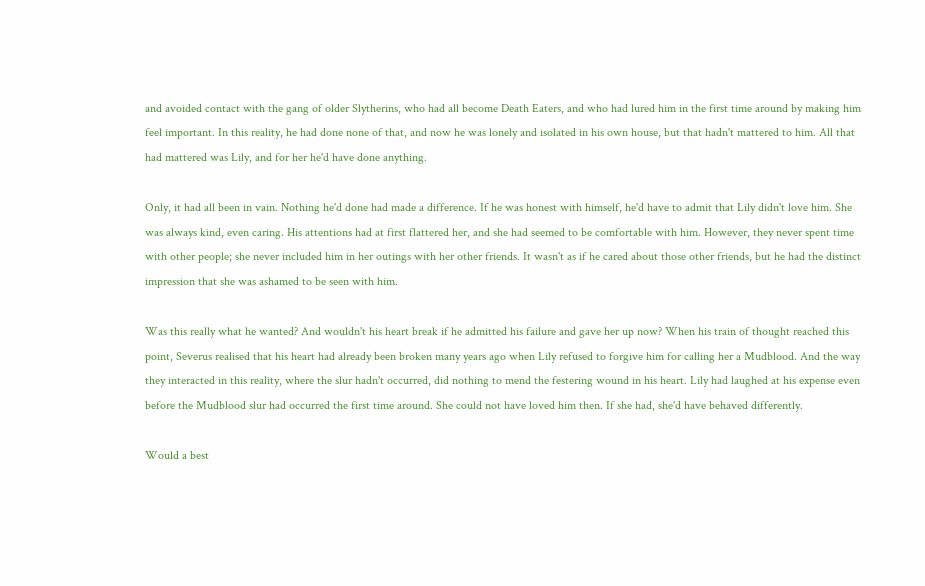and avoided contact with the gang of older Slytherins, who had all become Death Eaters, and who had lured him in the first time around by making him feel important. In this reality, he had done none of that, and now he was lonely and isolated in his own house, but that hadn't mattered to him. All that had mattered was Lily, and for her he'd have done anything.

Only, it had all been in vain. Nothing he'd done had made a difference. If he was honest with himself, he'd have to admit that Lily didn't love him. She was always kind, even caring. His attentions had at first flattered her, and she had seemed to be comfortable with him. However, they never spent time with other people; she never included him in her outings with her other friends. It wasn't as if he cared about those other friends, but he had the distinct impression that she was ashamed to be seen with him.

Was this really what he wanted? And wouldn't his heart break if he admitted his failure and gave her up now? When his train of thought reached this point, Severus realised that his heart had already been broken many years ago when Lily refused to forgive him for calling her a Mudblood. And the way they interacted in this reality, where the slur hadn't occurred, did nothing to mend the festering wound in his heart. Lily had laughed at his expense even before the Mudblood slur had occurred the first time around. She could not have loved him then. If she had, she'd have behaved differently.

Would a best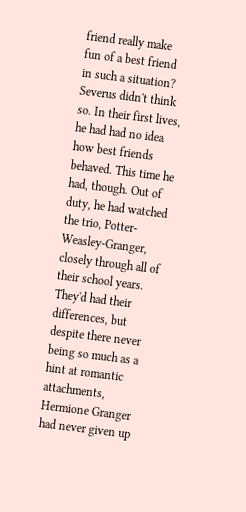friend really make fun of a best friend in such a situation? Severus didn't think so. In their first lives, he had had no idea how best friends behaved. This time he had, though. Out of duty, he had watched the trio, Potter-Weasley-Granger, closely through all of their school years. They'd had their differences, but despite there never being so much as a hint at romantic attachments, Hermione Granger had never given up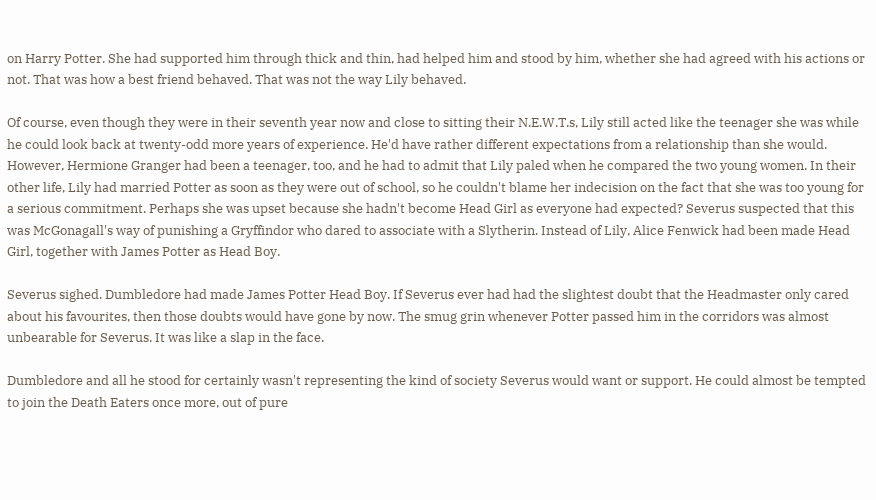on Harry Potter. She had supported him through thick and thin, had helped him and stood by him, whether she had agreed with his actions or not. That was how a best friend behaved. That was not the way Lily behaved.

Of course, even though they were in their seventh year now and close to sitting their N.E.W.T.s, Lily still acted like the teenager she was while he could look back at twenty-odd more years of experience. He'd have rather different expectations from a relationship than she would. However, Hermione Granger had been a teenager, too, and he had to admit that Lily paled when he compared the two young women. In their other life, Lily had married Potter as soon as they were out of school, so he couldn't blame her indecision on the fact that she was too young for a serious commitment. Perhaps she was upset because she hadn't become Head Girl as everyone had expected? Severus suspected that this was McGonagall's way of punishing a Gryffindor who dared to associate with a Slytherin. Instead of Lily, Alice Fenwick had been made Head Girl, together with James Potter as Head Boy.

Severus sighed. Dumbledore had made James Potter Head Boy. If Severus ever had had the slightest doubt that the Headmaster only cared about his favourites, then those doubts would have gone by now. The smug grin whenever Potter passed him in the corridors was almost unbearable for Severus. It was like a slap in the face.

Dumbledore and all he stood for certainly wasn't representing the kind of society Severus would want or support. He could almost be tempted to join the Death Eaters once more, out of pure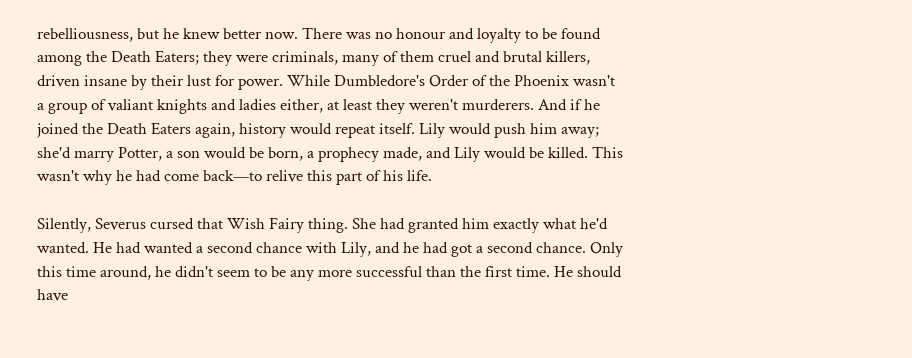rebelliousness, but he knew better now. There was no honour and loyalty to be found among the Death Eaters; they were criminals, many of them cruel and brutal killers, driven insane by their lust for power. While Dumbledore's Order of the Phoenix wasn't a group of valiant knights and ladies either, at least they weren't murderers. And if he joined the Death Eaters again, history would repeat itself. Lily would push him away; she'd marry Potter, a son would be born, a prophecy made, and Lily would be killed. This wasn't why he had come back—to relive this part of his life.

Silently, Severus cursed that Wish Fairy thing. She had granted him exactly what he'd wanted. He had wanted a second chance with Lily, and he had got a second chance. Only this time around, he didn't seem to be any more successful than the first time. He should have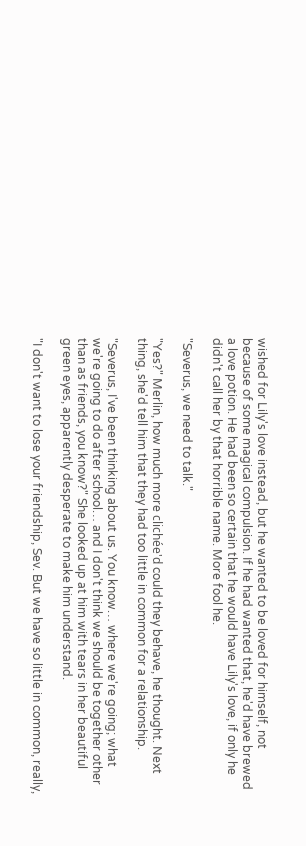wished for Lily's love instead, but he wanted to be loved for himself, not because of some magical compulsion. If he had wanted that, he'd have brewed a love potion. He had been so certain that he would have Lily's love, if only he didn't call her by that horrible name. More fool he.

"Severus, we need to talk."

"Yes?" Merlin, how much more clichée'd could they behave, he thought. Next thing, she'd tell him that they had too little in common for a relationship.

"Severus, I've been thinking about us. You know… where we're going; what we're going to do after school… and I don't think we should be together other than as friends, you know?" She looked up at him with tears in her beautiful green eyes, apparently desperate to make him understand.

"I don't want to lose your friendship, Sev. But we have so little in common, really,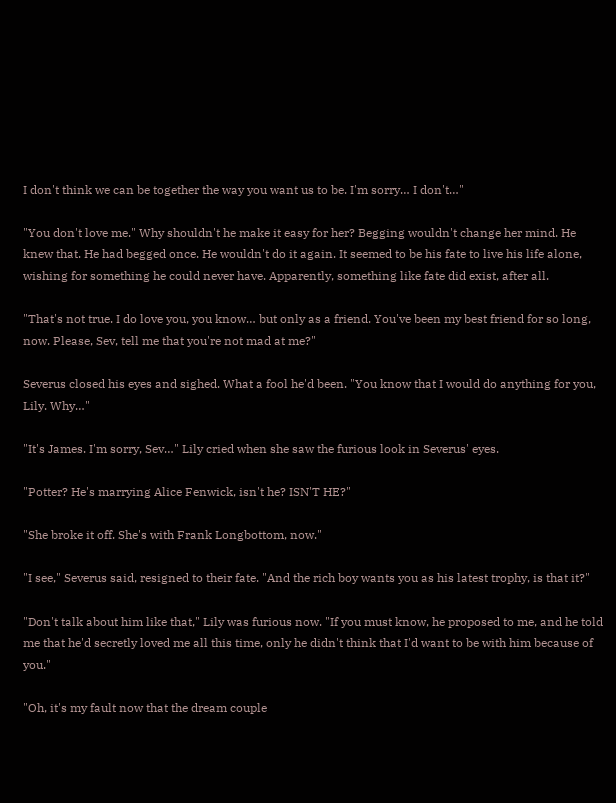I don't think we can be together the way you want us to be. I'm sorry… I don't…"

"You don't love me." Why shouldn't he make it easy for her? Begging wouldn't change her mind. He knew that. He had begged once. He wouldn't do it again. It seemed to be his fate to live his life alone, wishing for something he could never have. Apparently, something like fate did exist, after all.

"That's not true. I do love you, you know… but only as a friend. You've been my best friend for so long, now. Please, Sev, tell me that you're not mad at me?"

Severus closed his eyes and sighed. What a fool he'd been. "You know that I would do anything for you, Lily. Why…"

"It's James. I'm sorry, Sev…" Lily cried when she saw the furious look in Severus' eyes.

"Potter? He's marrying Alice Fenwick, isn't he? ISN'T HE?"

"She broke it off. She's with Frank Longbottom, now."

"I see," Severus said, resigned to their fate. "And the rich boy wants you as his latest trophy, is that it?"

"Don't talk about him like that," Lily was furious now. "If you must know, he proposed to me, and he told me that he'd secretly loved me all this time, only he didn't think that I'd want to be with him because of you."

"Oh, it's my fault now that the dream couple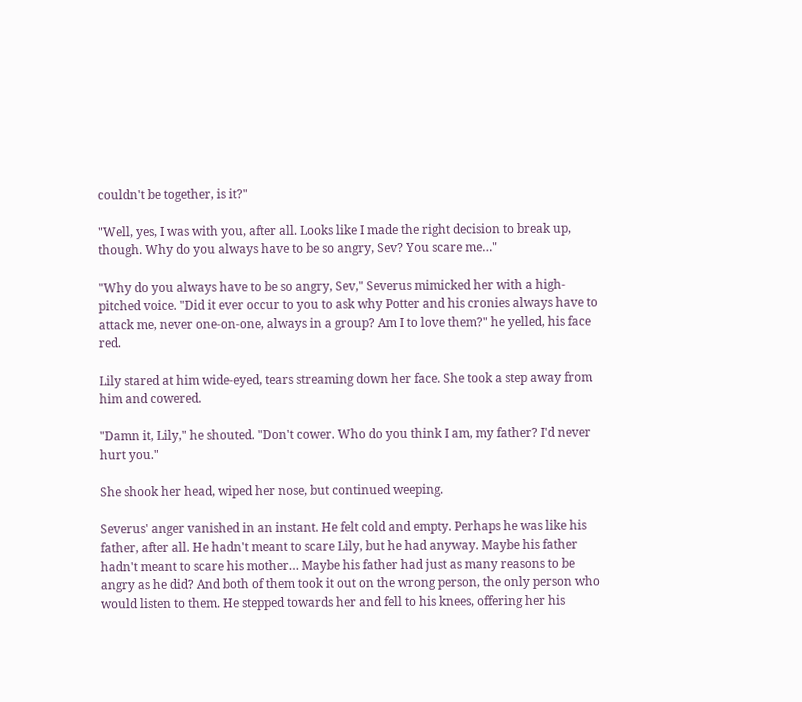couldn't be together, is it?"

"Well, yes, I was with you, after all. Looks like I made the right decision to break up, though. Why do you always have to be so angry, Sev? You scare me…"

"Why do you always have to be so angry, Sev," Severus mimicked her with a high-pitched voice. "Did it ever occur to you to ask why Potter and his cronies always have to attack me, never one-on-one, always in a group? Am I to love them?" he yelled, his face red.

Lily stared at him wide-eyed, tears streaming down her face. She took a step away from him and cowered.

"Damn it, Lily," he shouted. "Don't cower. Who do you think I am, my father? I'd never hurt you."

She shook her head, wiped her nose, but continued weeping.

Severus' anger vanished in an instant. He felt cold and empty. Perhaps he was like his father, after all. He hadn't meant to scare Lily, but he had anyway. Maybe his father hadn't meant to scare his mother… Maybe his father had just as many reasons to be angry as he did? And both of them took it out on the wrong person, the only person who would listen to them. He stepped towards her and fell to his knees, offering her his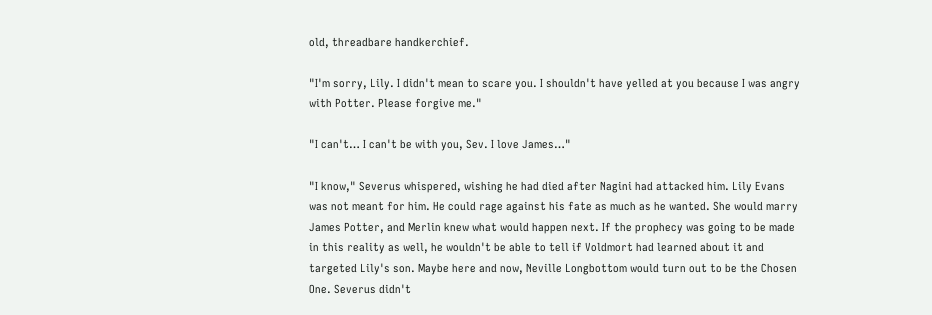old, threadbare handkerchief.

"I'm sorry, Lily. I didn't mean to scare you. I shouldn't have yelled at you because I was angry with Potter. Please forgive me."

"I can't… I can't be with you, Sev. I love James…"

"I know," Severus whispered, wishing he had died after Nagini had attacked him. Lily Evans was not meant for him. He could rage against his fate as much as he wanted. She would marry James Potter, and Merlin knew what would happen next. If the prophecy was going to be made in this reality as well, he wouldn't be able to tell if Voldmort had learned about it and targeted Lily's son. Maybe here and now, Neville Longbottom would turn out to be the Chosen One. Severus didn't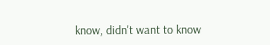know, didn't want to know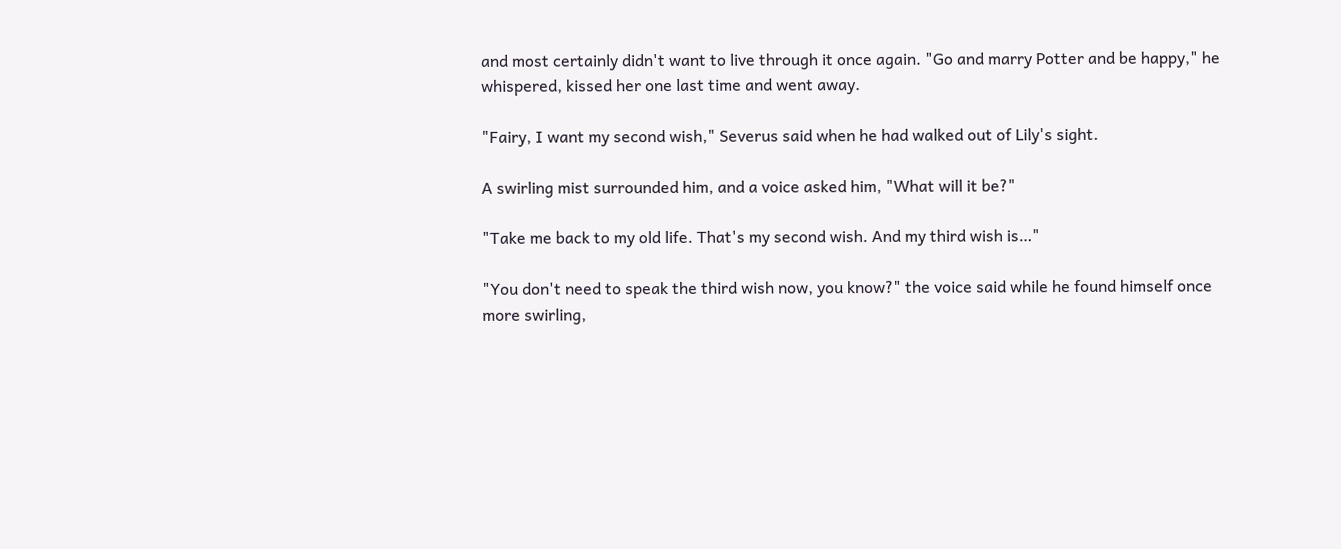and most certainly didn't want to live through it once again. "Go and marry Potter and be happy," he whispered, kissed her one last time and went away.

"Fairy, I want my second wish," Severus said when he had walked out of Lily's sight.

A swirling mist surrounded him, and a voice asked him, "What will it be?"

"Take me back to my old life. That's my second wish. And my third wish is…"

"You don't need to speak the third wish now, you know?" the voice said while he found himself once more swirling,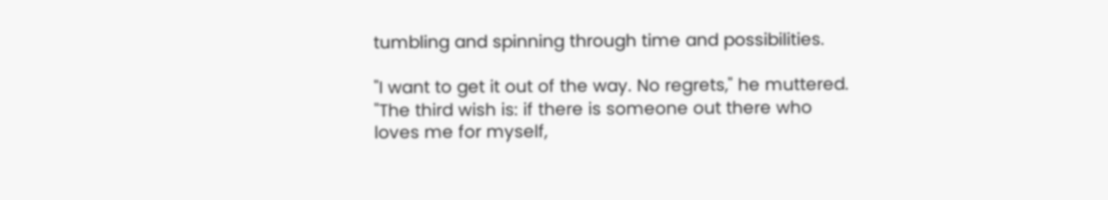tumbling and spinning through time and possibilities.

"I want to get it out of the way. No regrets," he muttered. "The third wish is: if there is someone out there who loves me for myself,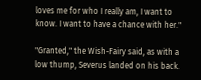loves me for who I really am, I want to know. I want to have a chance with her."

"Granted," the Wish-Fairy said, as with a low thump, Severus landed on his back.